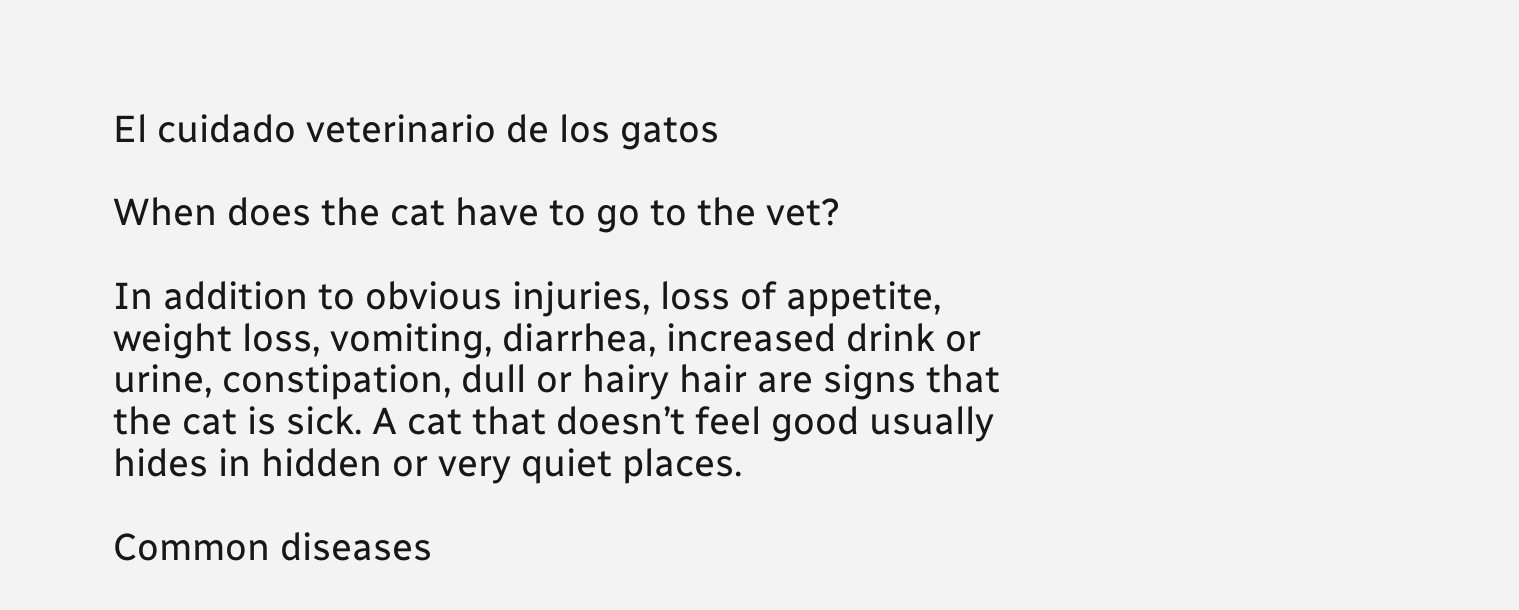El cuidado veterinario de los gatos

When does the cat have to go to the vet?

In addition to obvious injuries, loss of appetite, weight loss, vomiting, diarrhea, increased drink or urine, constipation, dull or hairy hair are signs that the cat is sick. A cat that doesn’t feel good usually hides in hidden or very quiet places.

Common diseases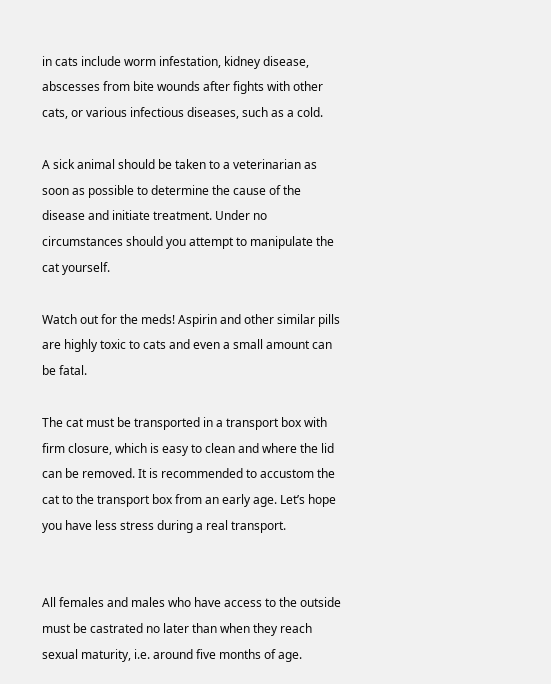in cats include worm infestation, kidney disease, abscesses from bite wounds after fights with other cats, or various infectious diseases, such as a cold.

A sick animal should be taken to a veterinarian as soon as possible to determine the cause of the disease and initiate treatment. Under no circumstances should you attempt to manipulate the cat yourself.

Watch out for the meds! Aspirin and other similar pills are highly toxic to cats and even a small amount can be fatal.

The cat must be transported in a transport box with firm closure, which is easy to clean and where the lid can be removed. It is recommended to accustom the cat to the transport box from an early age. Let’s hope you have less stress during a real transport.


All females and males who have access to the outside must be castrated no later than when they reach sexual maturity, i.e. around five months of age.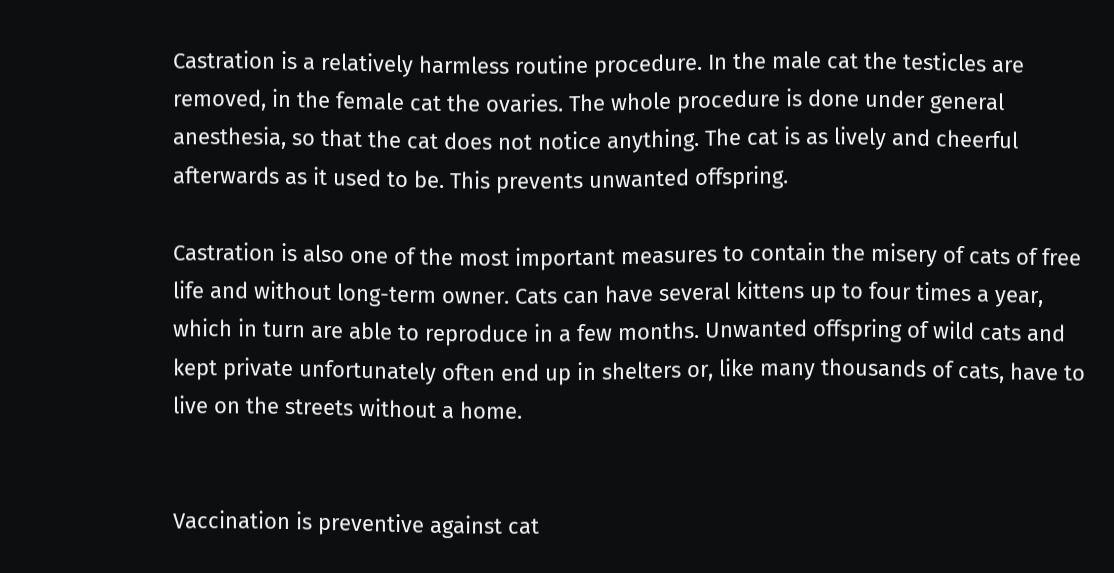Castration is a relatively harmless routine procedure. In the male cat the testicles are removed, in the female cat the ovaries. The whole procedure is done under general anesthesia, so that the cat does not notice anything. The cat is as lively and cheerful afterwards as it used to be. This prevents unwanted offspring.

Castration is also one of the most important measures to contain the misery of cats of free life and without long-term owner. Cats can have several kittens up to four times a year, which in turn are able to reproduce in a few months. Unwanted offspring of wild cats and kept private unfortunately often end up in shelters or, like many thousands of cats, have to live on the streets without a home.


Vaccination is preventive against cat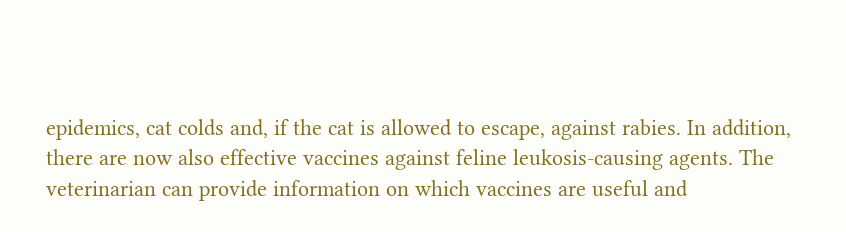epidemics, cat colds and, if the cat is allowed to escape, against rabies. In addition, there are now also effective vaccines against feline leukosis-causing agents. The veterinarian can provide information on which vaccines are useful and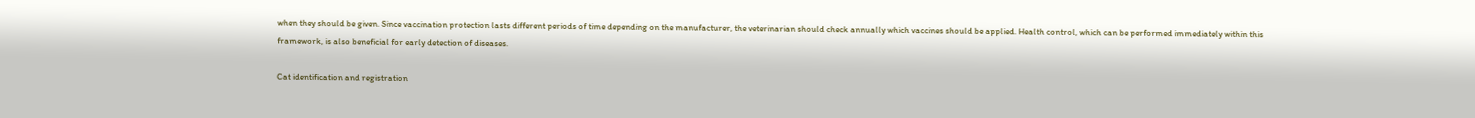when they should be given. Since vaccination protection lasts different periods of time depending on the manufacturer, the veterinarian should check annually which vaccines should be applied. Health control, which can be performed immediately within this framework, is also beneficial for early detection of diseases.

Cat identification and registration